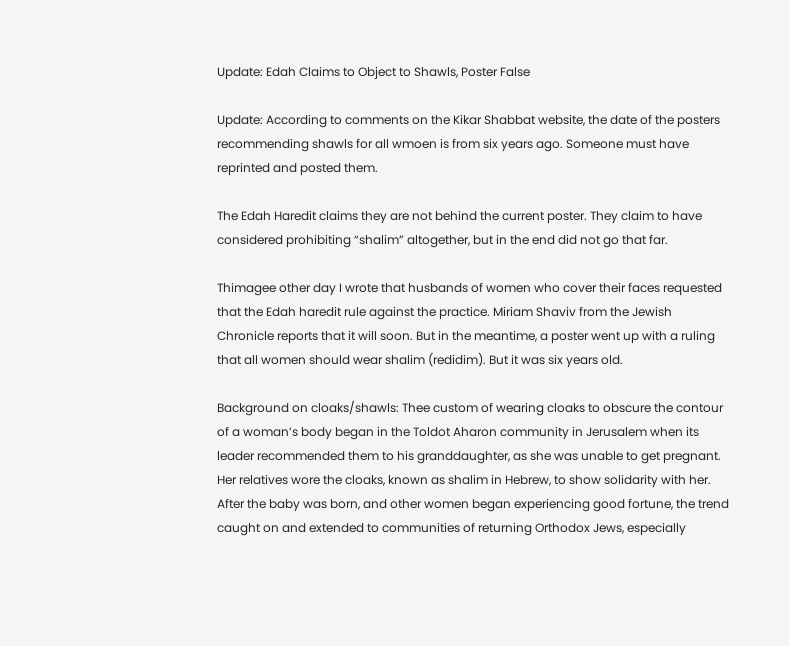Update: Edah Claims to Object to Shawls, Poster False

Update: According to comments on the Kikar Shabbat website, the date of the posters recommending shawls for all wmoen is from six years ago. Someone must have reprinted and posted them.

The Edah Haredit claims they are not behind the current poster. They claim to have considered prohibiting “shalim” altogether, but in the end did not go that far.

Thimagee other day I wrote that husbands of women who cover their faces requested that the Edah haredit rule against the practice. Miriam Shaviv from the Jewish Chronicle reports that it will soon. But in the meantime, a poster went up with a ruling that all women should wear shalim (redidim). But it was six years old.

Background on cloaks/shawls: Thee custom of wearing cloaks to obscure the contour of a woman’s body began in the Toldot Aharon community in Jerusalem when its leader recommended them to his granddaughter, as she was unable to get pregnant. Her relatives wore the cloaks, known as shalim in Hebrew, to show solidarity with her. After the baby was born, and other women began experiencing good fortune, the trend caught on and extended to communities of returning Orthodox Jews, especially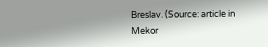Breslav. (Source: article in Mekor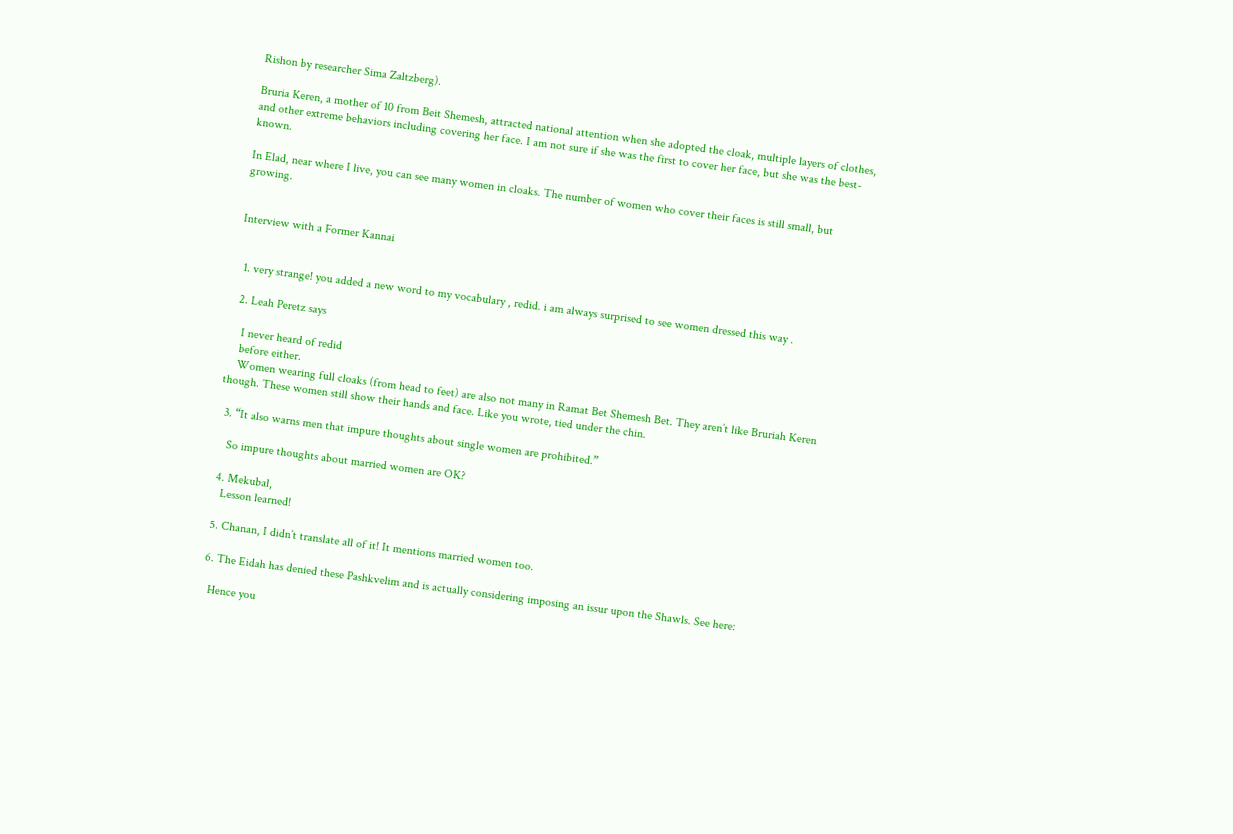Rishon by researcher Sima Zaltzberg).

Bruria Keren, a mother of 10 from Beit Shemesh, attracted national attention when she adopted the cloak, multiple layers of clothes, and other extreme behaviors including covering her face. I am not sure if she was the first to cover her face, but she was the best-known.

In Elad, near where I live, you can see many women in cloaks. The number of women who cover their faces is still small, but growing.


Interview with a Former Kannai


  1. very strange! you added a new word to my vocabulary , redid. i am always surprised to see women dressed this way .

  2. Leah Peretz says

    I never heard of redid
    before either.
    Women wearing full cloaks (from head to feet) are also not many in Ramat Bet Shemesh Bet. They aren’t like Bruriah Keren though. These women still show their hands and face. Like you wrote, tied under the chin.

  3. “It also warns men that impure thoughts about single women are prohibited.”

    So impure thoughts about married women are OK?

  4. Mekubal,
    Lesson learned!

  5. Chanan, I didn’t translate all of it! It mentions married women too.

  6. The Eidah has denied these Pashkvelim and is actually considering imposing an issur upon the Shawls. See here:

    Hence you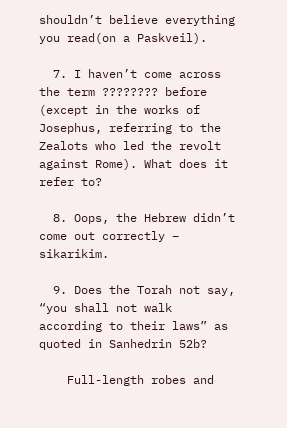shouldn’t believe everything you read(on a Paskveil).

  7. I haven’t come across the term ???????? before (except in the works of Josephus, referring to the Zealots who led the revolt against Rome). What does it refer to?

  8. Oops, the Hebrew didn’t come out correctly – sikarikim.

  9. Does the Torah not say, “you shall not walk according to their laws” as quoted in Sanhedrin 52b?

    Full-length robes and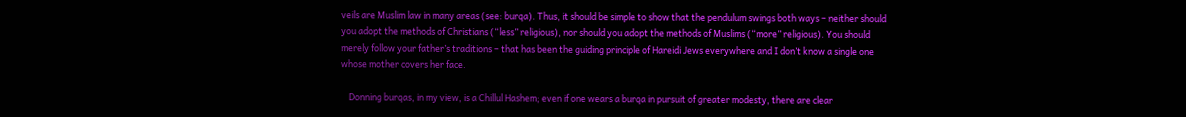veils are Muslim law in many areas (see: burqa). Thus, it should be simple to show that the pendulum swings both ways – neither should you adopt the methods of Christians (“less” religious), nor should you adopt the methods of Muslims (“more” religious). You should merely follow your father’s traditions – that has been the guiding principle of Hareidi Jews everywhere and I don’t know a single one whose mother covers her face.

    Donning burqas, in my view, is a Chillul Hashem; even if one wears a burqa in pursuit of greater modesty, there are clear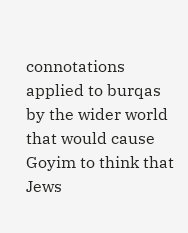connotations applied to burqas by the wider world that would cause Goyim to think that Jews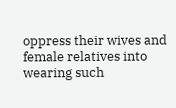oppress their wives and female relatives into wearing such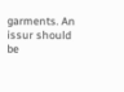garments. An issur should be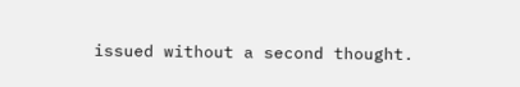issued without a second thought.